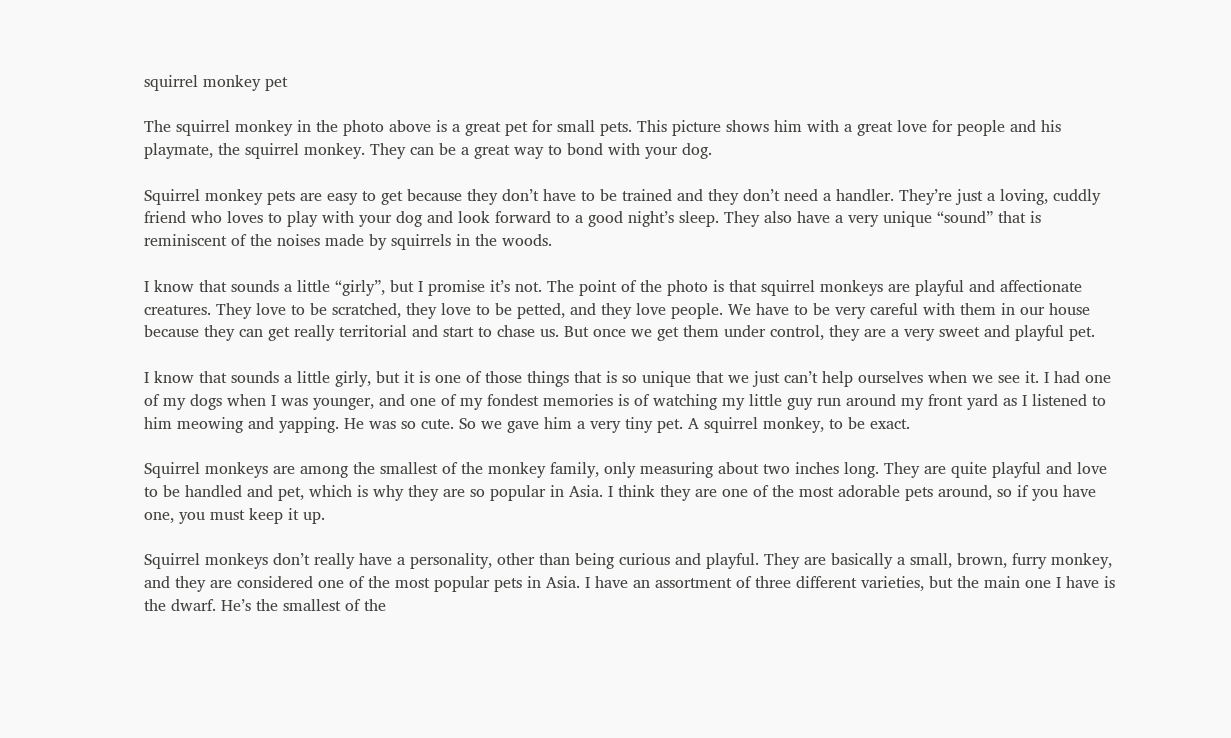squirrel monkey pet

The squirrel monkey in the photo above is a great pet for small pets. This picture shows him with a great love for people and his playmate, the squirrel monkey. They can be a great way to bond with your dog.

Squirrel monkey pets are easy to get because they don’t have to be trained and they don’t need a handler. They’re just a loving, cuddly friend who loves to play with your dog and look forward to a good night’s sleep. They also have a very unique “sound” that is reminiscent of the noises made by squirrels in the woods.

I know that sounds a little “girly”, but I promise it’s not. The point of the photo is that squirrel monkeys are playful and affectionate creatures. They love to be scratched, they love to be petted, and they love people. We have to be very careful with them in our house because they can get really territorial and start to chase us. But once we get them under control, they are a very sweet and playful pet.

I know that sounds a little girly, but it is one of those things that is so unique that we just can’t help ourselves when we see it. I had one of my dogs when I was younger, and one of my fondest memories is of watching my little guy run around my front yard as I listened to him meowing and yapping. He was so cute. So we gave him a very tiny pet. A squirrel monkey, to be exact.

Squirrel monkeys are among the smallest of the monkey family, only measuring about two inches long. They are quite playful and love to be handled and pet, which is why they are so popular in Asia. I think they are one of the most adorable pets around, so if you have one, you must keep it up.

Squirrel monkeys don’t really have a personality, other than being curious and playful. They are basically a small, brown, furry monkey, and they are considered one of the most popular pets in Asia. I have an assortment of three different varieties, but the main one I have is the dwarf. He’s the smallest of the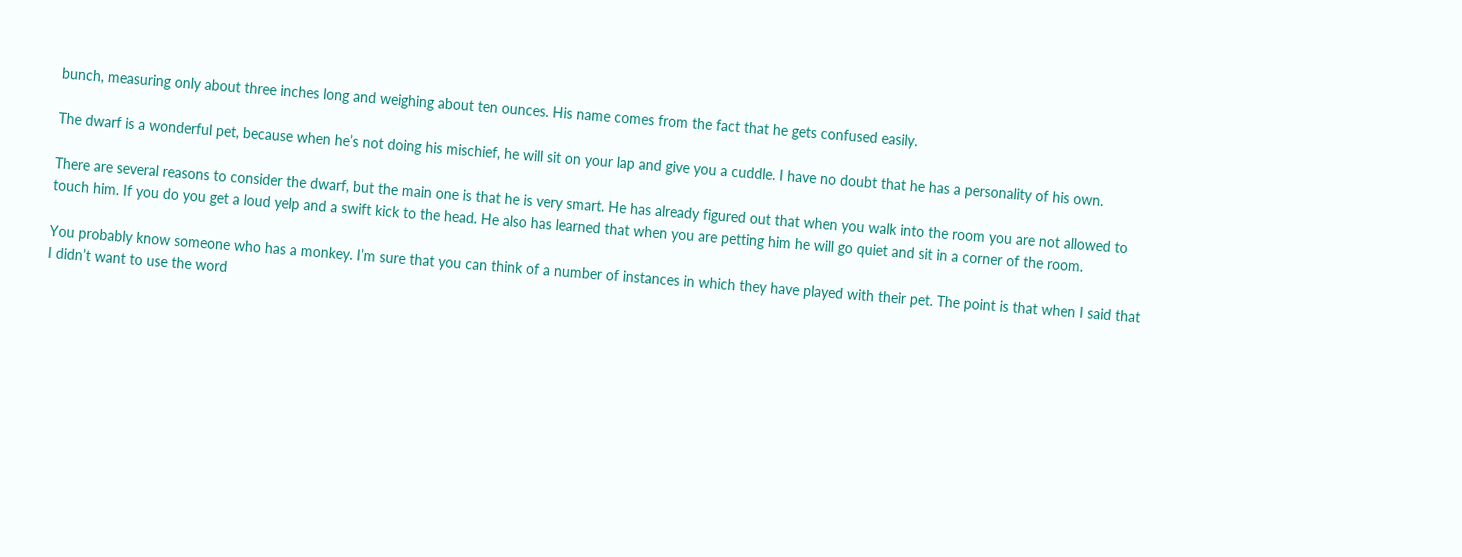bunch, measuring only about three inches long and weighing about ten ounces. His name comes from the fact that he gets confused easily.

The dwarf is a wonderful pet, because when he’s not doing his mischief, he will sit on your lap and give you a cuddle. I have no doubt that he has a personality of his own.

There are several reasons to consider the dwarf, but the main one is that he is very smart. He has already figured out that when you walk into the room you are not allowed to touch him. If you do you get a loud yelp and a swift kick to the head. He also has learned that when you are petting him he will go quiet and sit in a corner of the room.

You probably know someone who has a monkey. I’m sure that you can think of a number of instances in which they have played with their pet. The point is that when I said that I didn’t want to use the word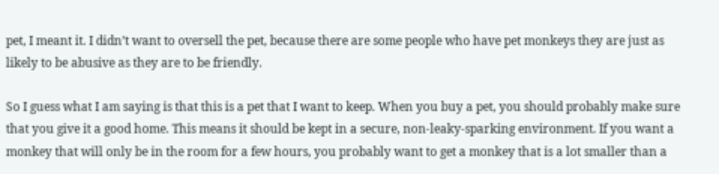pet, I meant it. I didn’t want to oversell the pet, because there are some people who have pet monkeys they are just as likely to be abusive as they are to be friendly.

So I guess what I am saying is that this is a pet that I want to keep. When you buy a pet, you should probably make sure that you give it a good home. This means it should be kept in a secure, non-leaky-sparking environment. If you want a monkey that will only be in the room for a few hours, you probably want to get a monkey that is a lot smaller than a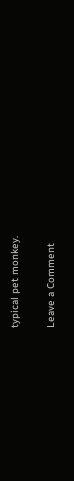typical pet monkey.

Leave a Comment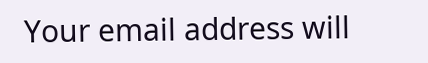Your email address will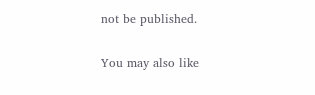not be published.

You may also like